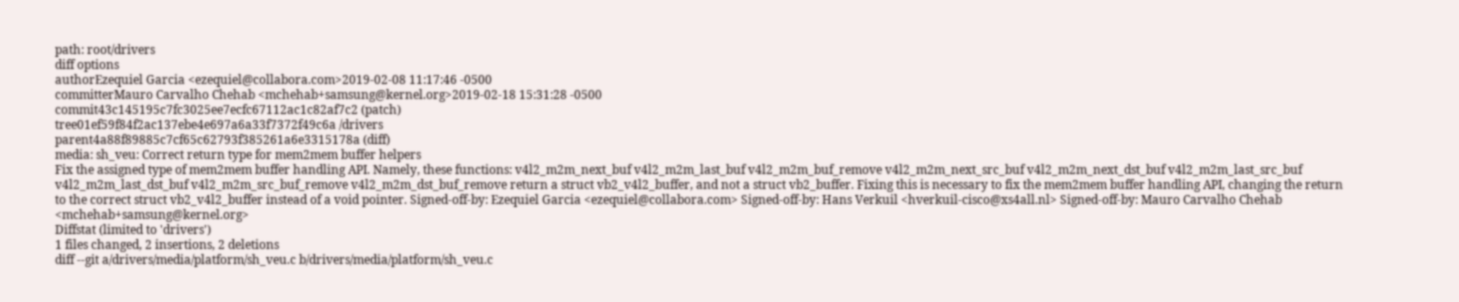path: root/drivers
diff options
authorEzequiel Garcia <ezequiel@collabora.com>2019-02-08 11:17:46 -0500
committerMauro Carvalho Chehab <mchehab+samsung@kernel.org>2019-02-18 15:31:28 -0500
commit43c145195c7fc3025ee7ecfc67112ac1c82af7c2 (patch)
tree01ef59f84f2ac137ebe4e697a6a33f7372f49c6a /drivers
parent4a88f89885c7cf65c62793f385261a6e3315178a (diff)
media: sh_veu: Correct return type for mem2mem buffer helpers
Fix the assigned type of mem2mem buffer handling API. Namely, these functions: v4l2_m2m_next_buf v4l2_m2m_last_buf v4l2_m2m_buf_remove v4l2_m2m_next_src_buf v4l2_m2m_next_dst_buf v4l2_m2m_last_src_buf v4l2_m2m_last_dst_buf v4l2_m2m_src_buf_remove v4l2_m2m_dst_buf_remove return a struct vb2_v4l2_buffer, and not a struct vb2_buffer. Fixing this is necessary to fix the mem2mem buffer handling API, changing the return to the correct struct vb2_v4l2_buffer instead of a void pointer. Signed-off-by: Ezequiel Garcia <ezequiel@collabora.com> Signed-off-by: Hans Verkuil <hverkuil-cisco@xs4all.nl> Signed-off-by: Mauro Carvalho Chehab <mchehab+samsung@kernel.org>
Diffstat (limited to 'drivers')
1 files changed, 2 insertions, 2 deletions
diff --git a/drivers/media/platform/sh_veu.c b/drivers/media/platform/sh_veu.c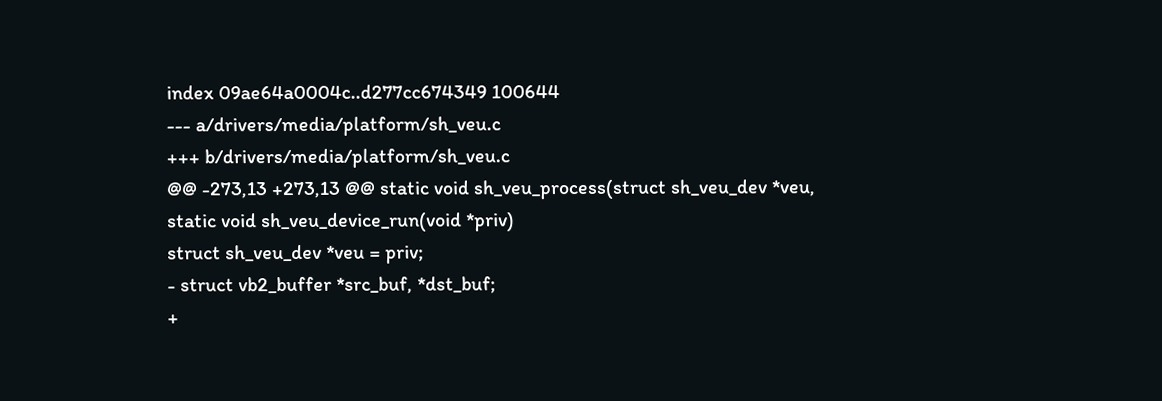index 09ae64a0004c..d277cc674349 100644
--- a/drivers/media/platform/sh_veu.c
+++ b/drivers/media/platform/sh_veu.c
@@ -273,13 +273,13 @@ static void sh_veu_process(struct sh_veu_dev *veu,
static void sh_veu_device_run(void *priv)
struct sh_veu_dev *veu = priv;
- struct vb2_buffer *src_buf, *dst_buf;
+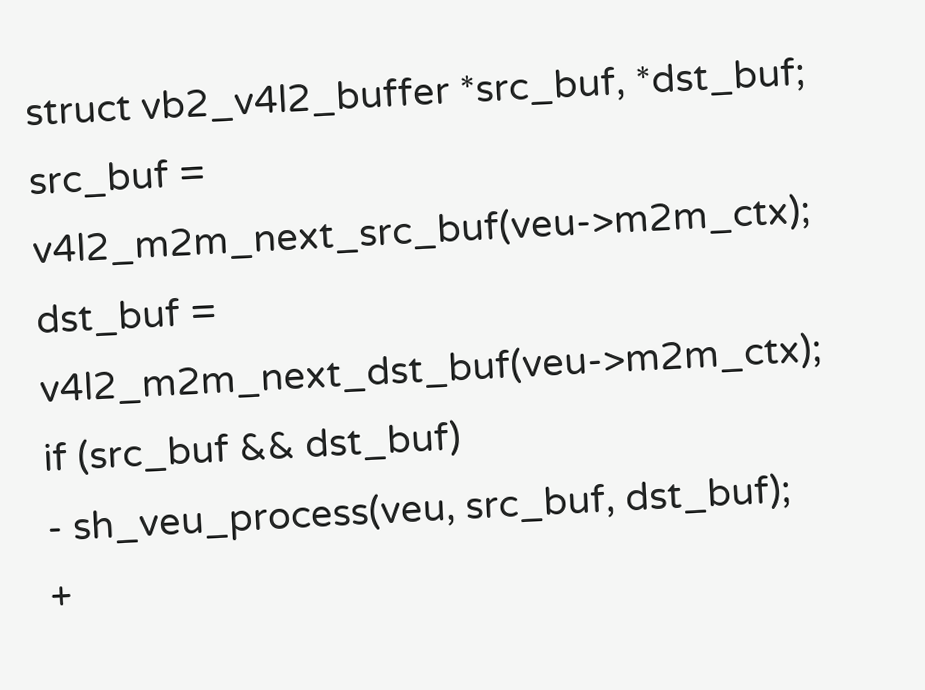struct vb2_v4l2_buffer *src_buf, *dst_buf;
src_buf = v4l2_m2m_next_src_buf(veu->m2m_ctx);
dst_buf = v4l2_m2m_next_dst_buf(veu->m2m_ctx);
if (src_buf && dst_buf)
- sh_veu_process(veu, src_buf, dst_buf);
+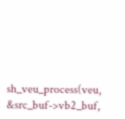sh_veu_process(veu, &src_buf->vb2_buf,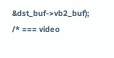&dst_buf->vb2_buf);
/* === video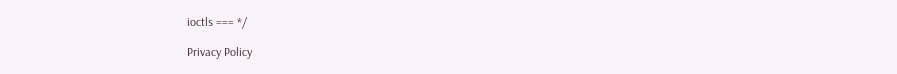ioctls === */

Privacy Policy